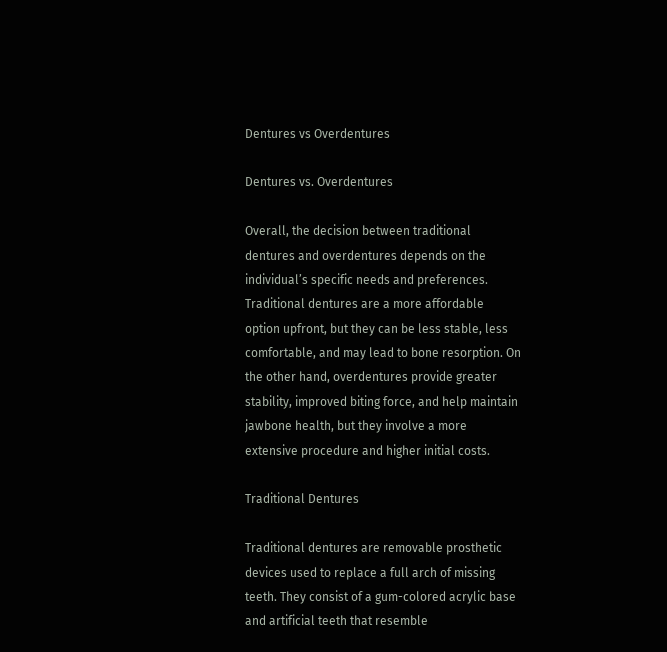Dentures vs Overdentures

Dentures vs. Overdentures

Overall, the decision between traditional dentures and overdentures depends on the individual’s specific needs and preferences. Traditional dentures are a more affordable option upfront, but they can be less stable, less comfortable, and may lead to bone resorption. On the other hand, overdentures provide greater stability, improved biting force, and help maintain jawbone health, but they involve a more extensive procedure and higher initial costs.

Traditional Dentures

Traditional dentures are removable prosthetic devices used to replace a full arch of missing teeth. They consist of a gum-colored acrylic base and artificial teeth that resemble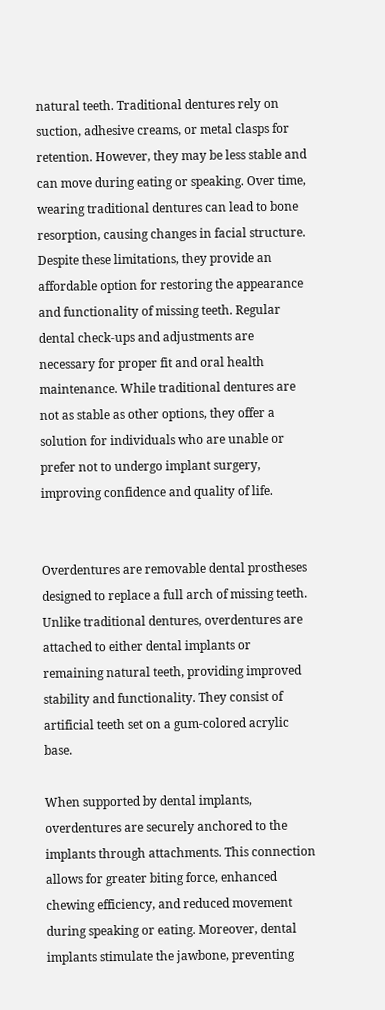natural teeth. Traditional dentures rely on suction, adhesive creams, or metal clasps for retention. However, they may be less stable and can move during eating or speaking. Over time, wearing traditional dentures can lead to bone resorption, causing changes in facial structure. Despite these limitations, they provide an affordable option for restoring the appearance and functionality of missing teeth. Regular dental check-ups and adjustments are necessary for proper fit and oral health maintenance. While traditional dentures are not as stable as other options, they offer a solution for individuals who are unable or prefer not to undergo implant surgery, improving confidence and quality of life.


Overdentures are removable dental prostheses designed to replace a full arch of missing teeth. Unlike traditional dentures, overdentures are attached to either dental implants or remaining natural teeth, providing improved stability and functionality. They consist of artificial teeth set on a gum-colored acrylic base.

When supported by dental implants, overdentures are securely anchored to the implants through attachments. This connection allows for greater biting force, enhanced chewing efficiency, and reduced movement during speaking or eating. Moreover, dental implants stimulate the jawbone, preventing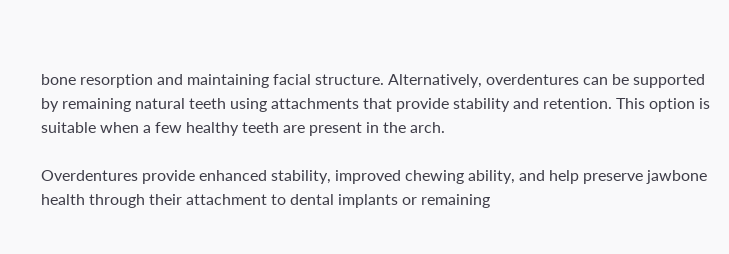bone resorption and maintaining facial structure. Alternatively, overdentures can be supported by remaining natural teeth using attachments that provide stability and retention. This option is suitable when a few healthy teeth are present in the arch.

Overdentures provide enhanced stability, improved chewing ability, and help preserve jawbone health through their attachment to dental implants or remaining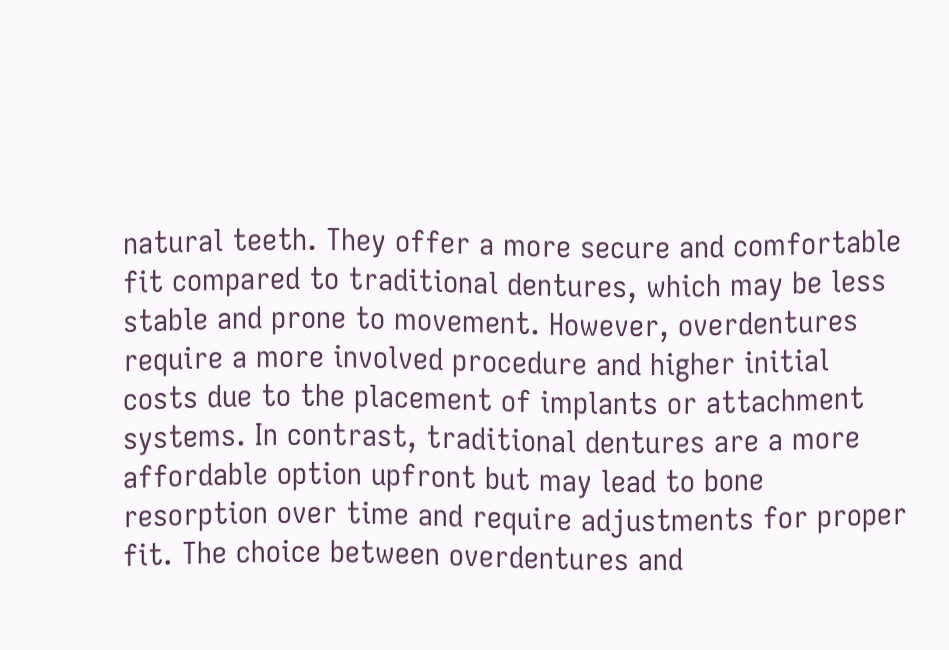natural teeth. They offer a more secure and comfortable fit compared to traditional dentures, which may be less stable and prone to movement. However, overdentures require a more involved procedure and higher initial costs due to the placement of implants or attachment systems. In contrast, traditional dentures are a more affordable option upfront but may lead to bone resorption over time and require adjustments for proper fit. The choice between overdentures and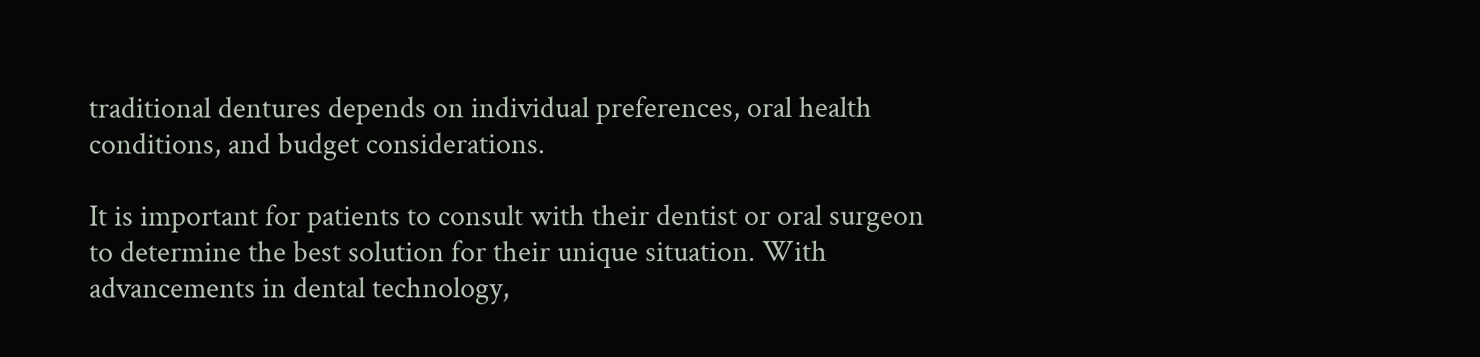traditional dentures depends on individual preferences, oral health conditions, and budget considerations.

It is important for patients to consult with their dentist or oral surgeon to determine the best solution for their unique situation. With advancements in dental technology,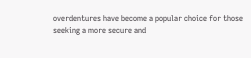overdentures have become a popular choice for those seeking a more secure and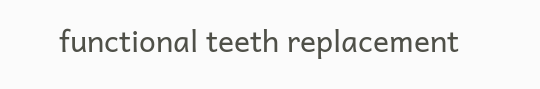functional teeth replacement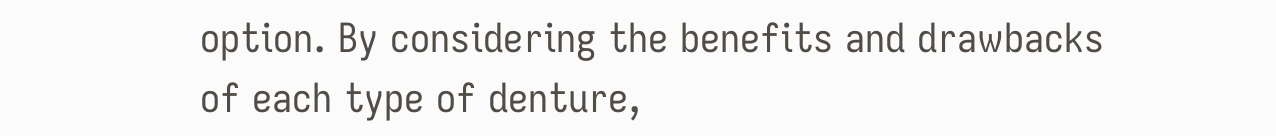option. By considering the benefits and drawbacks of each type of denture,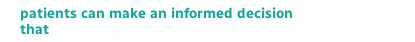patients can make an informed decision that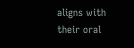aligns with their oral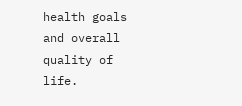health goals and overall quality of life.